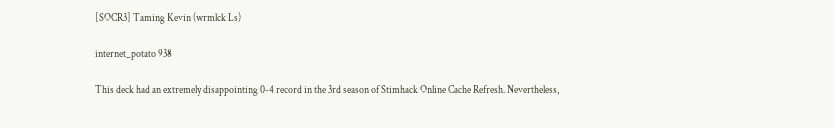[SOCR3] Taming Kevin (wrmlck Ls)

internet_potato 938

This deck had an extremely disappointing 0-4 record in the 3rd season of Stimhack Online Cache Refresh. Nevertheless,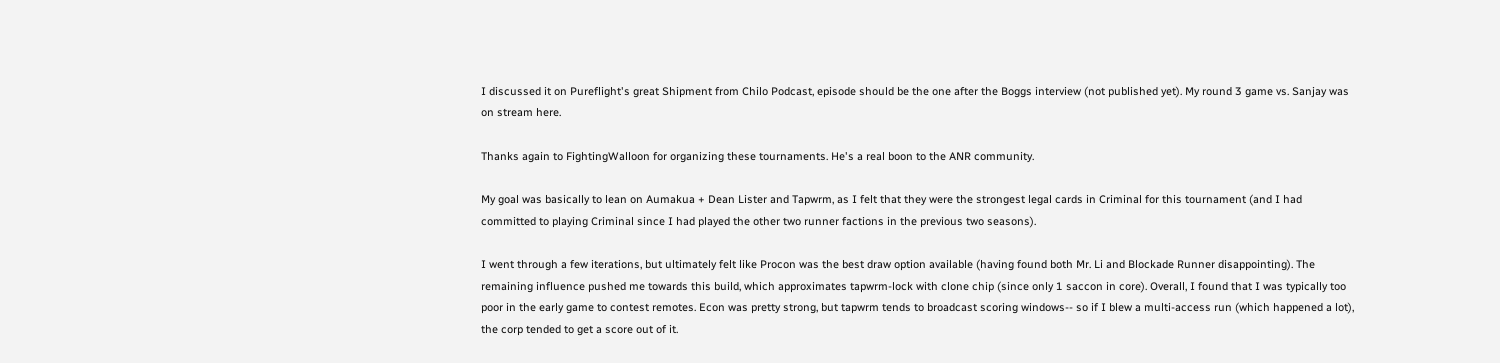I discussed it on Pureflight's great Shipment from Chilo Podcast, episode should be the one after the Boggs interview (not published yet). My round 3 game vs. Sanjay was on stream here.

Thanks again to FightingWalloon for organizing these tournaments. He's a real boon to the ANR community.

My goal was basically to lean on Aumakua + Dean Lister and Tapwrm, as I felt that they were the strongest legal cards in Criminal for this tournament (and I had committed to playing Criminal since I had played the other two runner factions in the previous two seasons).

I went through a few iterations, but ultimately felt like Procon was the best draw option available (having found both Mr. Li and Blockade Runner disappointing). The remaining influence pushed me towards this build, which approximates tapwrm-lock with clone chip (since only 1 saccon in core). Overall, I found that I was typically too poor in the early game to contest remotes. Econ was pretty strong, but tapwrm tends to broadcast scoring windows-- so if I blew a multi-access run (which happened a lot), the corp tended to get a score out of it.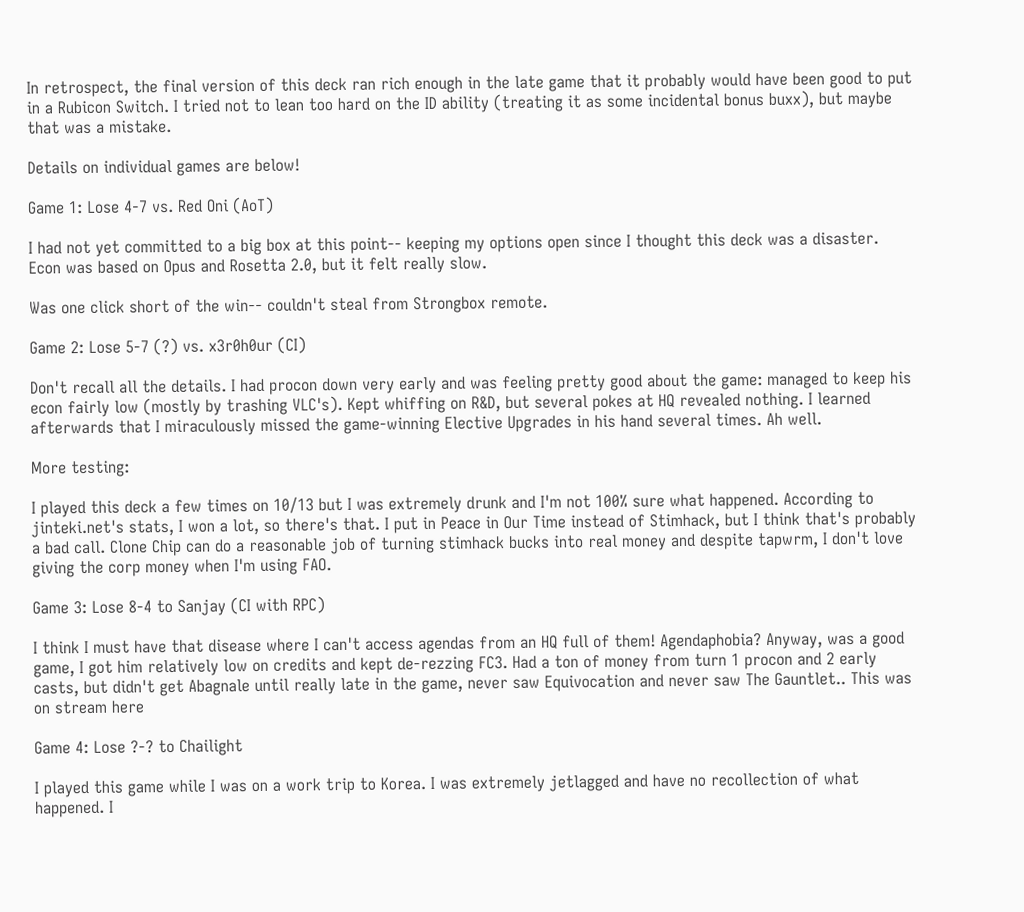In retrospect, the final version of this deck ran rich enough in the late game that it probably would have been good to put in a Rubicon Switch. I tried not to lean too hard on the ID ability (treating it as some incidental bonus buxx), but maybe that was a mistake.

Details on individual games are below!

Game 1: Lose 4-7 vs. Red Oni (AoT)

I had not yet committed to a big box at this point-- keeping my options open since I thought this deck was a disaster. Econ was based on Opus and Rosetta 2.0, but it felt really slow.

Was one click short of the win-- couldn't steal from Strongbox remote.

Game 2: Lose 5-7 (?) vs. x3r0h0ur (CI)

Don't recall all the details. I had procon down very early and was feeling pretty good about the game: managed to keep his econ fairly low (mostly by trashing VLC's). Kept whiffing on R&D, but several pokes at HQ revealed nothing. I learned afterwards that I miraculously missed the game-winning Elective Upgrades in his hand several times. Ah well.

More testing:

I played this deck a few times on 10/13 but I was extremely drunk and I'm not 100% sure what happened. According to jinteki.net's stats, I won a lot, so there's that. I put in Peace in Our Time instead of Stimhack, but I think that's probably a bad call. Clone Chip can do a reasonable job of turning stimhack bucks into real money and despite tapwrm, I don't love giving the corp money when I'm using FAO.

Game 3: Lose 8-4 to Sanjay (CI with RPC)

I think I must have that disease where I can't access agendas from an HQ full of them! Agendaphobia? Anyway, was a good game, I got him relatively low on credits and kept de-rezzing FC3. Had a ton of money from turn 1 procon and 2 early casts, but didn't get Abagnale until really late in the game, never saw Equivocation and never saw The Gauntlet.. This was on stream here

Game 4: Lose ?-? to Chailight

I played this game while I was on a work trip to Korea. I was extremely jetlagged and have no recollection of what happened. I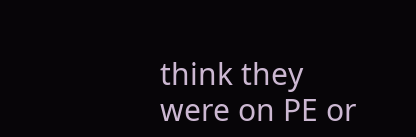think they were on PE or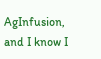AgInfusion, and I know I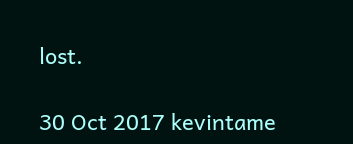lost.

30 Oct 2017 kevintame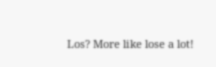Los? More like lose a lot!